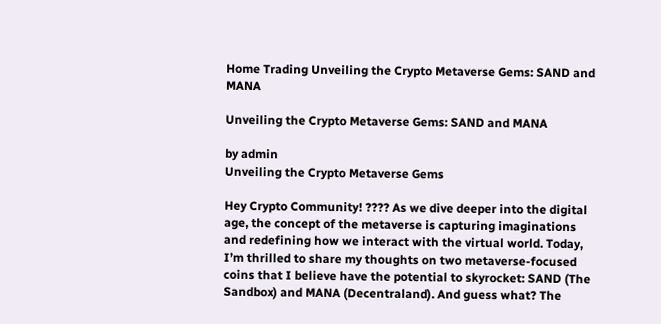Home Trading Unveiling the Crypto Metaverse Gems: SAND and MANA

Unveiling the Crypto Metaverse Gems: SAND and MANA

by admin
Unveiling the Crypto Metaverse Gems

Hey Crypto Community! ???? As we dive deeper into the digital age, the concept of the metaverse is capturing imaginations and redefining how we interact with the virtual world. Today, I’m thrilled to share my thoughts on two metaverse-focused coins that I believe have the potential to skyrocket: SAND (The Sandbox) and MANA (Decentraland). And guess what? The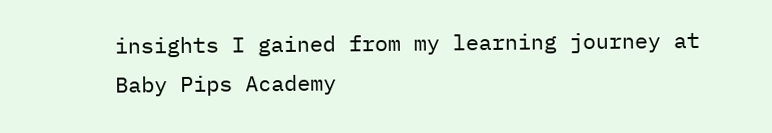insights I gained from my learning journey at Baby Pips Academy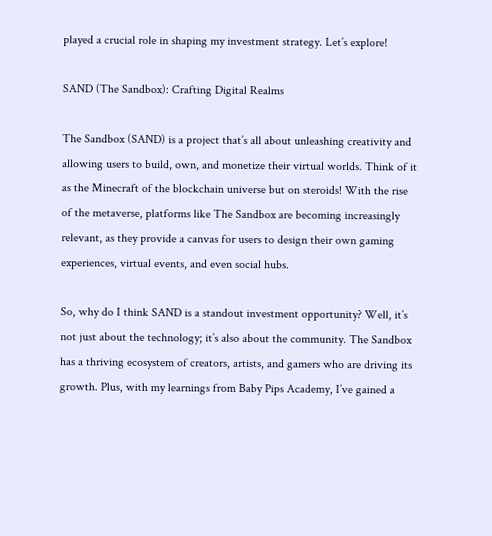played a crucial role in shaping my investment strategy. Let’s explore!

SAND (The Sandbox): Crafting Digital Realms

The Sandbox (SAND) is a project that’s all about unleashing creativity and allowing users to build, own, and monetize their virtual worlds. Think of it as the Minecraft of the blockchain universe but on steroids! With the rise of the metaverse, platforms like The Sandbox are becoming increasingly relevant, as they provide a canvas for users to design their own gaming experiences, virtual events, and even social hubs.

So, why do I think SAND is a standout investment opportunity? Well, it’s not just about the technology; it’s also about the community. The Sandbox has a thriving ecosystem of creators, artists, and gamers who are driving its growth. Plus, with my learnings from Baby Pips Academy, I’ve gained a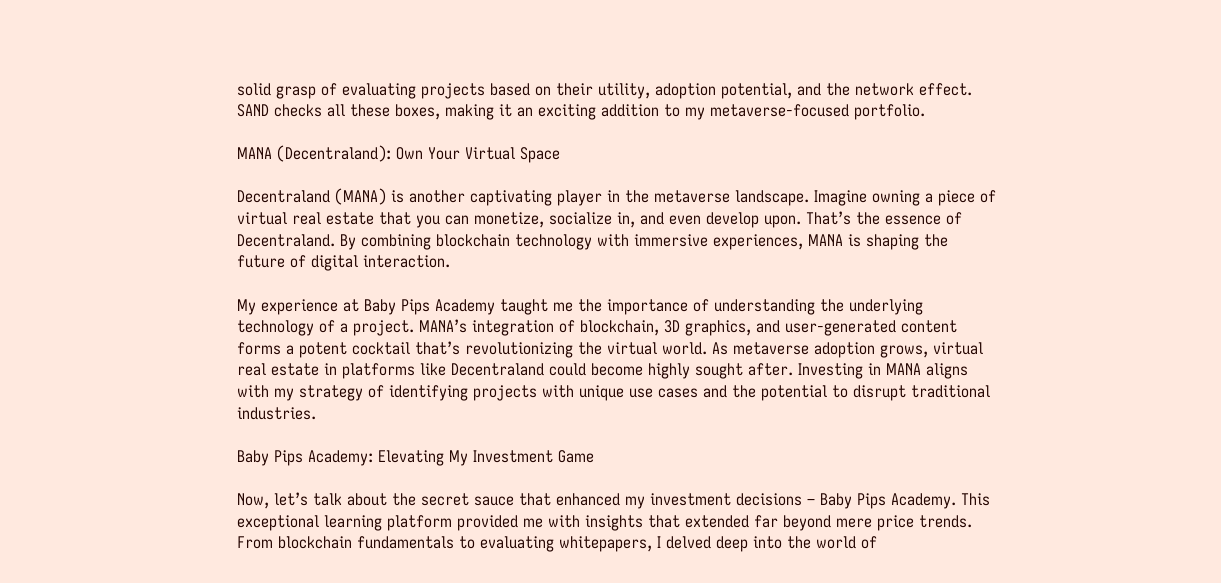solid grasp of evaluating projects based on their utility, adoption potential, and the network effect. SAND checks all these boxes, making it an exciting addition to my metaverse-focused portfolio.

MANA (Decentraland): Own Your Virtual Space

Decentraland (MANA) is another captivating player in the metaverse landscape. Imagine owning a piece of virtual real estate that you can monetize, socialize in, and even develop upon. That’s the essence of Decentraland. By combining blockchain technology with immersive experiences, MANA is shaping the future of digital interaction.

My experience at Baby Pips Academy taught me the importance of understanding the underlying technology of a project. MANA’s integration of blockchain, 3D graphics, and user-generated content forms a potent cocktail that’s revolutionizing the virtual world. As metaverse adoption grows, virtual real estate in platforms like Decentraland could become highly sought after. Investing in MANA aligns with my strategy of identifying projects with unique use cases and the potential to disrupt traditional industries.

Baby Pips Academy: Elevating My Investment Game

Now, let’s talk about the secret sauce that enhanced my investment decisions – Baby Pips Academy. This exceptional learning platform provided me with insights that extended far beyond mere price trends. From blockchain fundamentals to evaluating whitepapers, I delved deep into the world of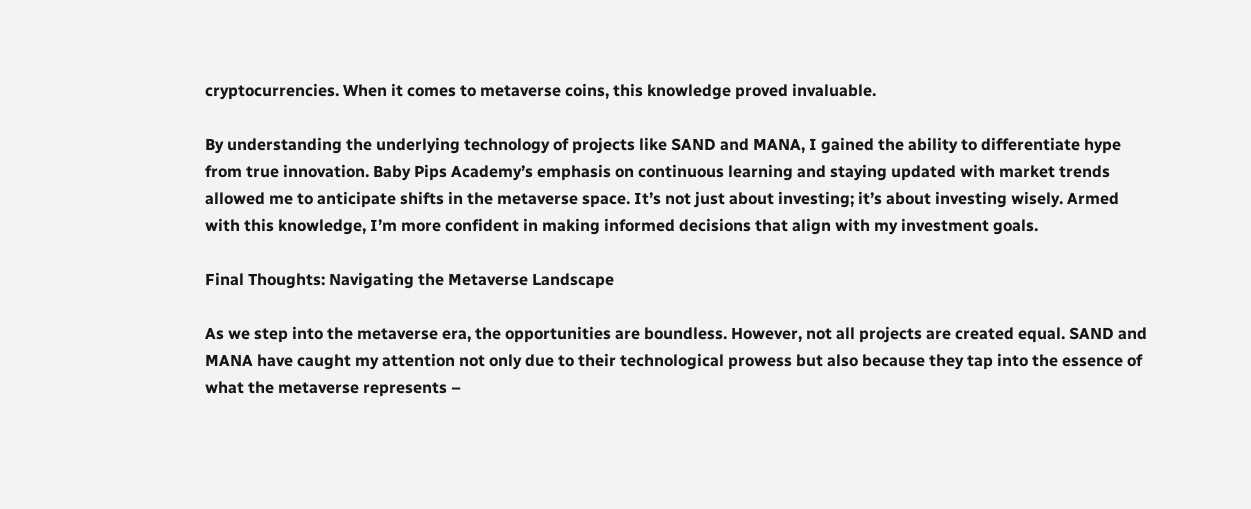cryptocurrencies. When it comes to metaverse coins, this knowledge proved invaluable.

By understanding the underlying technology of projects like SAND and MANA, I gained the ability to differentiate hype from true innovation. Baby Pips Academy’s emphasis on continuous learning and staying updated with market trends allowed me to anticipate shifts in the metaverse space. It’s not just about investing; it’s about investing wisely. Armed with this knowledge, I’m more confident in making informed decisions that align with my investment goals.

Final Thoughts: Navigating the Metaverse Landscape

As we step into the metaverse era, the opportunities are boundless. However, not all projects are created equal. SAND and MANA have caught my attention not only due to their technological prowess but also because they tap into the essence of what the metaverse represents –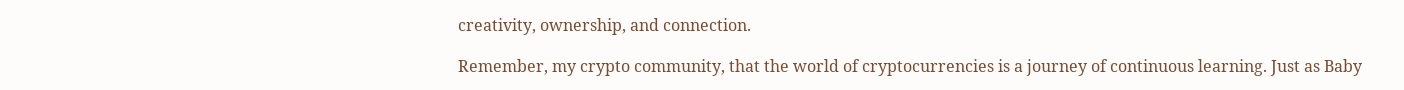creativity, ownership, and connection.

Remember, my crypto community, that the world of cryptocurrencies is a journey of continuous learning. Just as Baby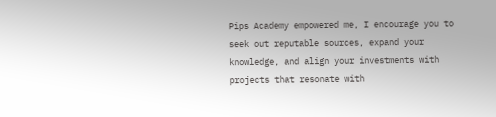Pips Academy empowered me, I encourage you to seek out reputable sources, expand your knowledge, and align your investments with projects that resonate with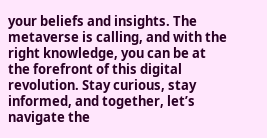your beliefs and insights. The metaverse is calling, and with the right knowledge, you can be at the forefront of this digital revolution. Stay curious, stay informed, and together, let’s navigate the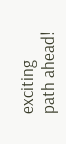exciting path ahead!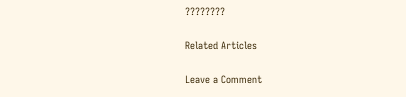????????

Related Articles

Leave a Comment